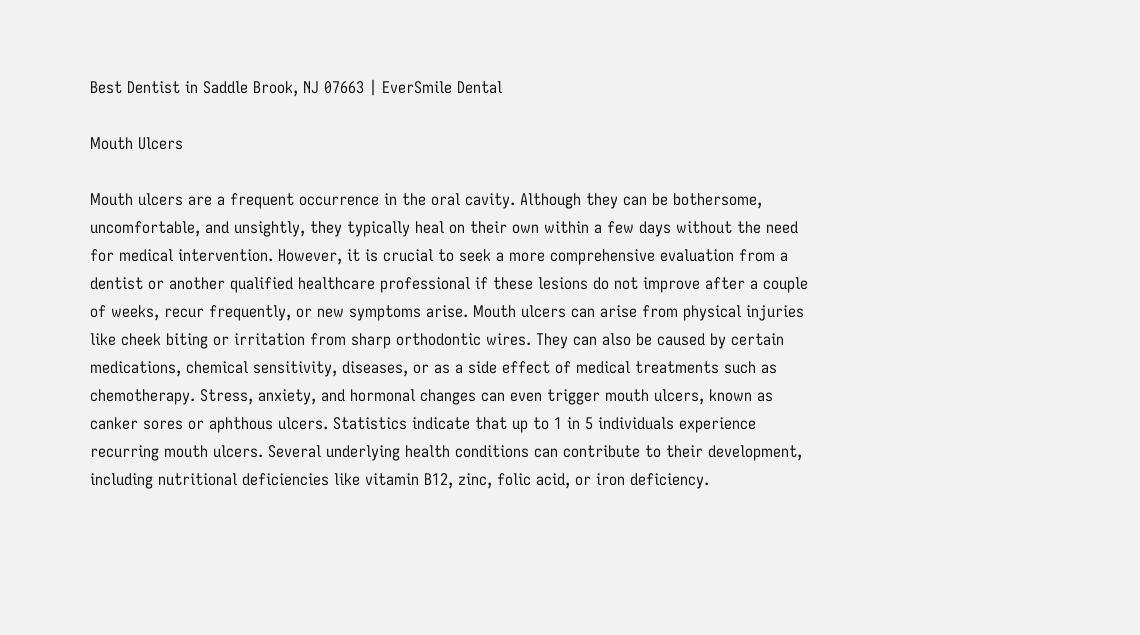Best Dentist in Saddle Brook, NJ 07663 | EverSmile Dental

Mouth Ulcers

Mouth ulcers are a frequent occurrence in the oral cavity. Although they can be bothersome, uncomfortable, and unsightly, they typically heal on their own within a few days without the need for medical intervention. However, it is crucial to seek a more comprehensive evaluation from a dentist or another qualified healthcare professional if these lesions do not improve after a couple of weeks, recur frequently, or new symptoms arise. Mouth ulcers can arise from physical injuries like cheek biting or irritation from sharp orthodontic wires. They can also be caused by certain medications, chemical sensitivity, diseases, or as a side effect of medical treatments such as chemotherapy. Stress, anxiety, and hormonal changes can even trigger mouth ulcers, known as canker sores or aphthous ulcers. Statistics indicate that up to 1 in 5 individuals experience recurring mouth ulcers. Several underlying health conditions can contribute to their development, including nutritional deficiencies like vitamin B12, zinc, folic acid, or iron deficiency.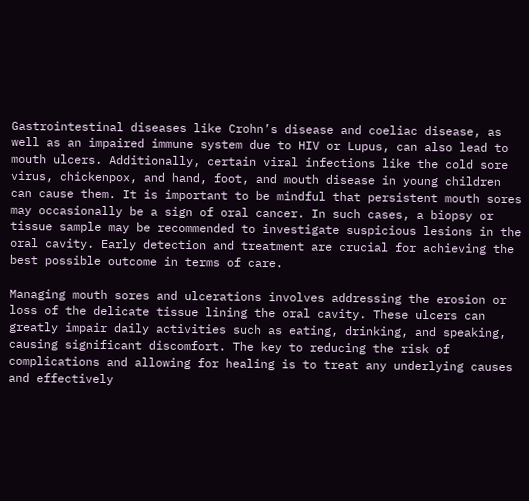Gastrointestinal diseases like Crohn’s disease and coeliac disease, as well as an impaired immune system due to HIV or Lupus, can also lead to mouth ulcers. Additionally, certain viral infections like the cold sore virus, chickenpox, and hand, foot, and mouth disease in young children can cause them. It is important to be mindful that persistent mouth sores may occasionally be a sign of oral cancer. In such cases, a biopsy or tissue sample may be recommended to investigate suspicious lesions in the oral cavity. Early detection and treatment are crucial for achieving the best possible outcome in terms of care.

Managing mouth sores and ulcerations involves addressing the erosion or loss of the delicate tissue lining the oral cavity. These ulcers can greatly impair daily activities such as eating, drinking, and speaking, causing significant discomfort. The key to reducing the risk of complications and allowing for healing is to treat any underlying causes and effectively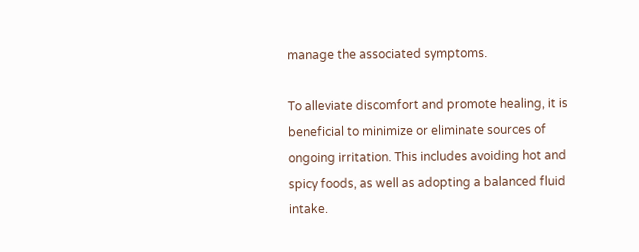manage the associated symptoms.

To alleviate discomfort and promote healing, it is beneficial to minimize or eliminate sources of ongoing irritation. This includes avoiding hot and spicy foods, as well as adopting a balanced fluid intake.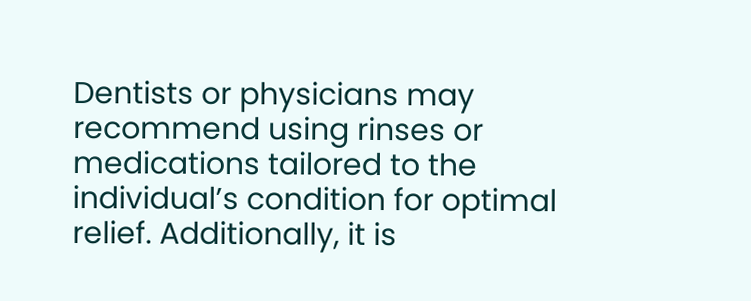Dentists or physicians may recommend using rinses or medications tailored to the individual’s condition for optimal relief. Additionally, it is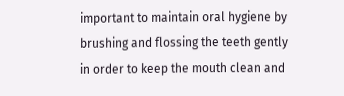important to maintain oral hygiene by brushing and flossing the teeth gently in order to keep the mouth clean and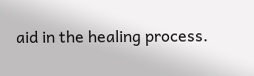aid in the healing process.